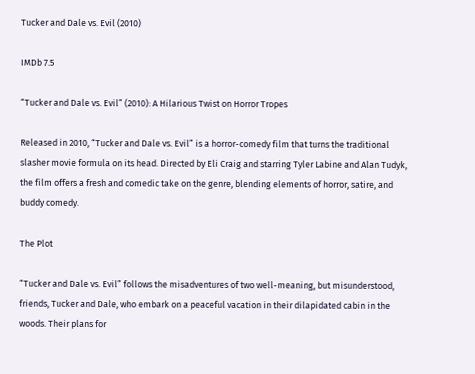Tucker and Dale vs. Evil (2010)

IMDb 7.5

“Tucker and Dale vs. Evil” (2010): A Hilarious Twist on Horror Tropes

Released in 2010, “Tucker and Dale vs. Evil” is a horror-comedy film that turns the traditional slasher movie formula on its head. Directed by Eli Craig and starring Tyler Labine and Alan Tudyk, the film offers a fresh and comedic take on the genre, blending elements of horror, satire, and buddy comedy.

The Plot

“Tucker and Dale vs. Evil” follows the misadventures of two well-meaning, but misunderstood, friends, Tucker and Dale, who embark on a peaceful vacation in their dilapidated cabin in the woods. Their plans for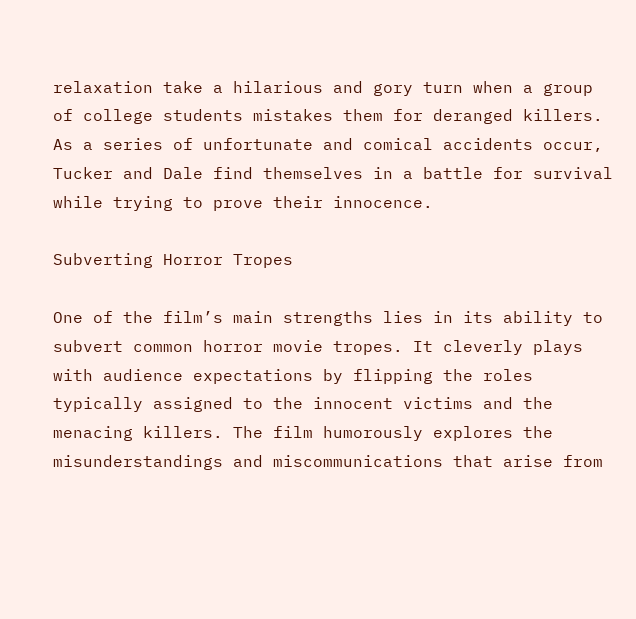relaxation take a hilarious and gory turn when a group of college students mistakes them for deranged killers. As a series of unfortunate and comical accidents occur, Tucker and Dale find themselves in a battle for survival while trying to prove their innocence.

Subverting Horror Tropes

One of the film’s main strengths lies in its ability to subvert common horror movie tropes. It cleverly plays with audience expectations by flipping the roles typically assigned to the innocent victims and the menacing killers. The film humorously explores the misunderstandings and miscommunications that arise from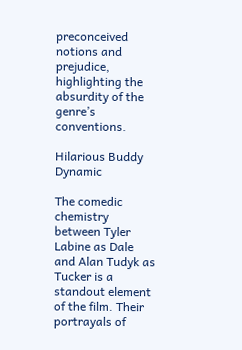preconceived notions and prejudice, highlighting the absurdity of the genre’s conventions.

Hilarious Buddy Dynamic

The comedic chemistry between Tyler Labine as Dale and Alan Tudyk as Tucker is a standout element of the film. Their portrayals of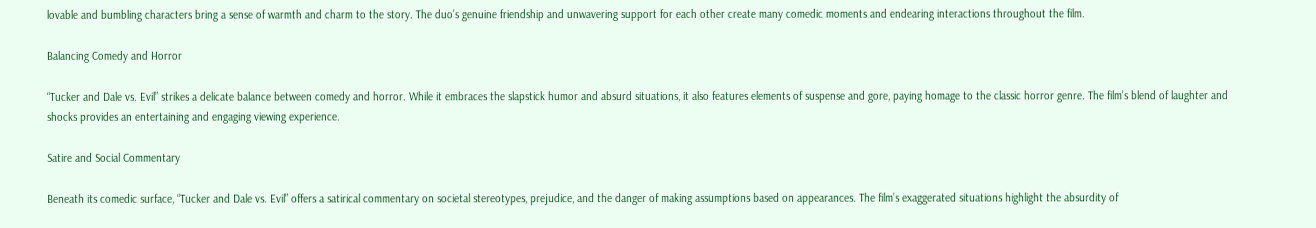lovable and bumbling characters bring a sense of warmth and charm to the story. The duo’s genuine friendship and unwavering support for each other create many comedic moments and endearing interactions throughout the film.

Balancing Comedy and Horror

“Tucker and Dale vs. Evil” strikes a delicate balance between comedy and horror. While it embraces the slapstick humor and absurd situations, it also features elements of suspense and gore, paying homage to the classic horror genre. The film’s blend of laughter and shocks provides an entertaining and engaging viewing experience.

Satire and Social Commentary

Beneath its comedic surface, “Tucker and Dale vs. Evil” offers a satirical commentary on societal stereotypes, prejudice, and the danger of making assumptions based on appearances. The film’s exaggerated situations highlight the absurdity of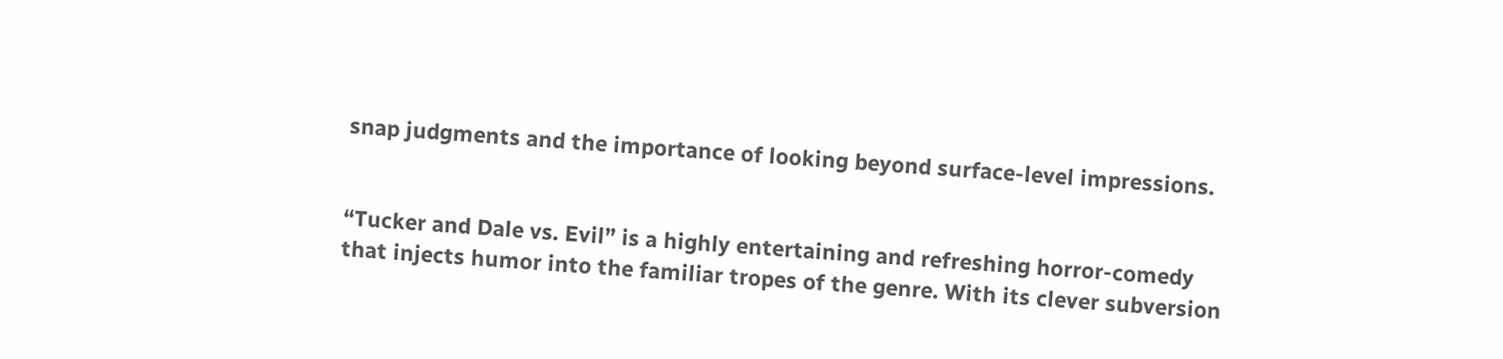snap judgments and the importance of looking beyond surface-level impressions.


“Tucker and Dale vs. Evil” is a highly entertaining and refreshing horror-comedy that injects humor into the familiar tropes of the genre. With its clever subversion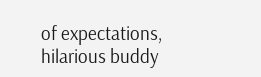of expectations, hilarious buddy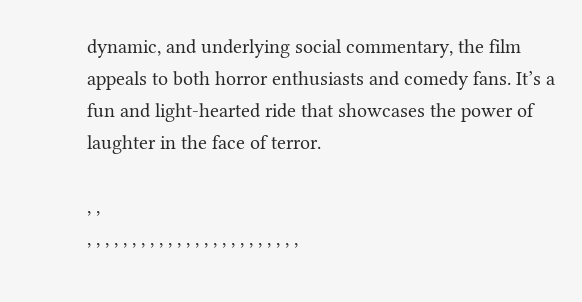dynamic, and underlying social commentary, the film appeals to both horror enthusiasts and comedy fans. It’s a fun and light-hearted ride that showcases the power of laughter in the face of terror.

, ,
, , , , , , , , , , , , , , , , , , , , , , , ,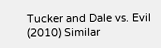Tucker and Dale vs. Evil (2010) Similar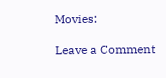Movies:

Leave a Comment